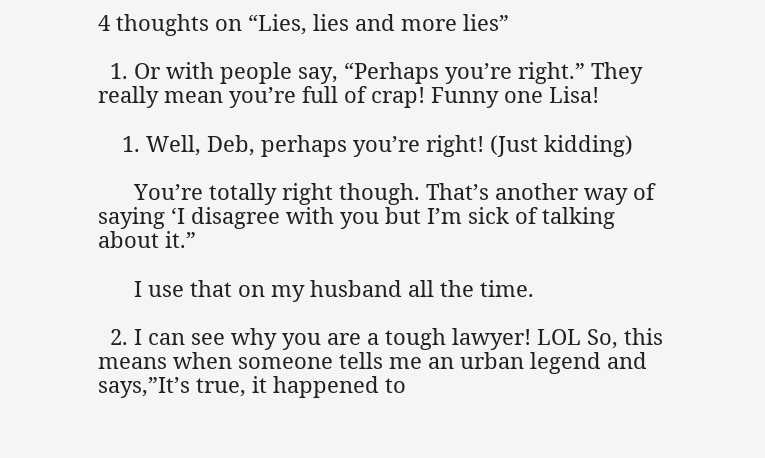4 thoughts on “Lies, lies and more lies”

  1. Or with people say, “Perhaps you’re right.” They really mean you’re full of crap! Funny one Lisa!

    1. Well, Deb, perhaps you’re right! (Just kidding)

      You’re totally right though. That’s another way of saying ‘I disagree with you but I’m sick of talking about it.”

      I use that on my husband all the time.

  2. I can see why you are a tough lawyer! LOL So, this means when someone tells me an urban legend and says,”It’s true, it happened to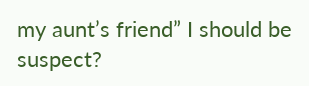my aunt’s friend” I should be suspect?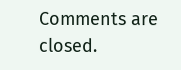Comments are closed.